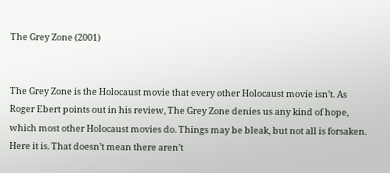The Grey Zone (2001)


The Grey Zone is the Holocaust movie that every other Holocaust movie isn’t. As Roger Ebert points out in his review, The Grey Zone denies us any kind of hope, which most other Holocaust movies do. Things may be bleak, but not all is forsaken. Here it is. That doesn’t mean there aren’t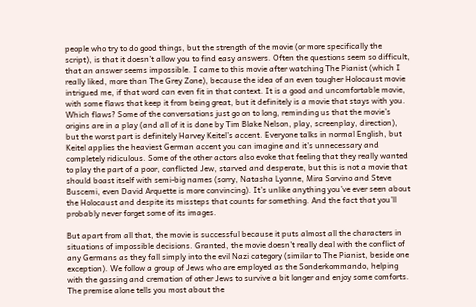people who try to do good things, but the strength of the movie (or more specifically the script), is that it doesn’t allow you to find easy answers. Often the questions seem so difficult, that an answer seems impossible. I came to this movie after watching The Pianist (which I really liked, more than The Grey Zone), because the idea of an even tougher Holocaust movie intrigued me, if that word can even fit in that context. It is a good and uncomfortable movie, with some flaws that keep it from being great, but it definitely is a movie that stays with you. Which flaws? Some of the conversations just go on to long, reminding us that the movie’s origins are in a play (and all of it is done by Tim Blake Nelson, play, screenplay, direction), but the worst part is definitely Harvey Keitel’s accent. Everyone talks in normal English, but Keitel applies the heaviest German accent you can imagine and it’s unnecessary and completely ridiculous. Some of the other actors also evoke that feeling that they really wanted to play the part of a poor, conflicted Jew, starved and desperate, but this is not a movie that should boast itself with semi-big names (sorry, Natasha Lyonne, Mira Sorvino and Steve Buscemi, even David Arquette is more convincing). It’s unlike anything you’ve ever seen about the Holocaust and despite its missteps that counts for something. And the fact that you’ll probably never forget some of its images.

But apart from all that, the movie is successful because it puts almost all the characters in situations of impossible decisions. Granted, the movie doesn’t really deal with the conflict of any Germans as they fall simply into the evil Nazi category (similar to The Pianist, beside one exception). We follow a group of Jews who are employed as the Sonderkommando, helping with the gassing and cremation of other Jews to survive a bit longer and enjoy some comforts. The premise alone tells you most about the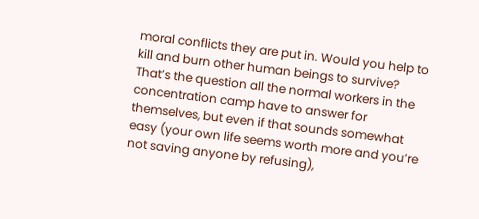moral conflicts they are put in. Would you help to kill and burn other human beings to survive? That’s the question all the normal workers in the concentration camp have to answer for themselves, but even if that sounds somewhat easy (your own life seems worth more and you’re not saving anyone by refusing),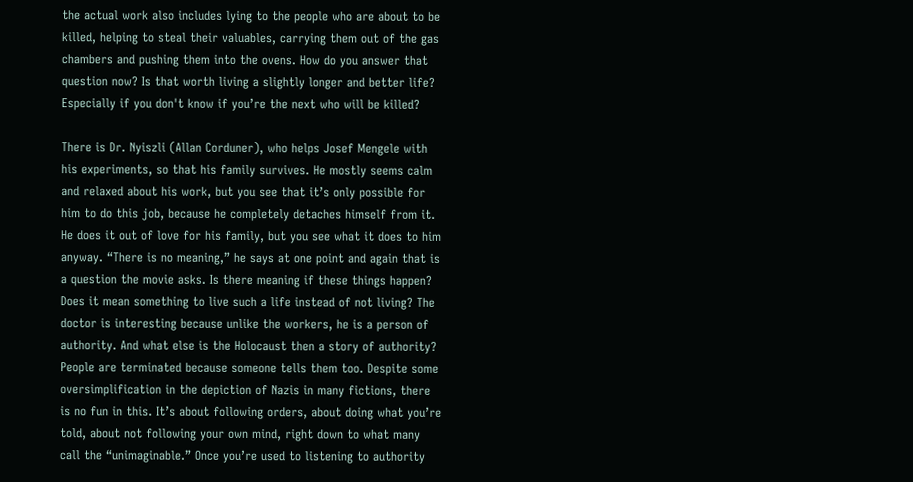the actual work also includes lying to the people who are about to be killed, helping to steal their valuables, carrying them out of the gas chambers and pushing them into the ovens. How do you answer that question now? Is that worth living a slightly longer and better life? Especially if you don't know if you’re the next who will be killed?

There is Dr. Nyiszli (Allan Corduner), who helps Josef Mengele with his experiments, so that his family survives. He mostly seems calm and relaxed about his work, but you see that it’s only possible for him to do this job, because he completely detaches himself from it. He does it out of love for his family, but you see what it does to him anyway. “There is no meaning,” he says at one point and again that is a question the movie asks. Is there meaning if these things happen? Does it mean something to live such a life instead of not living? The doctor is interesting because unlike the workers, he is a person of authority. And what else is the Holocaust then a story of authority? People are terminated because someone tells them too. Despite some oversimplification in the depiction of Nazis in many fictions, there is no fun in this. It’s about following orders, about doing what you’re told, about not following your own mind, right down to what many call the “unimaginable.” Once you’re used to listening to authority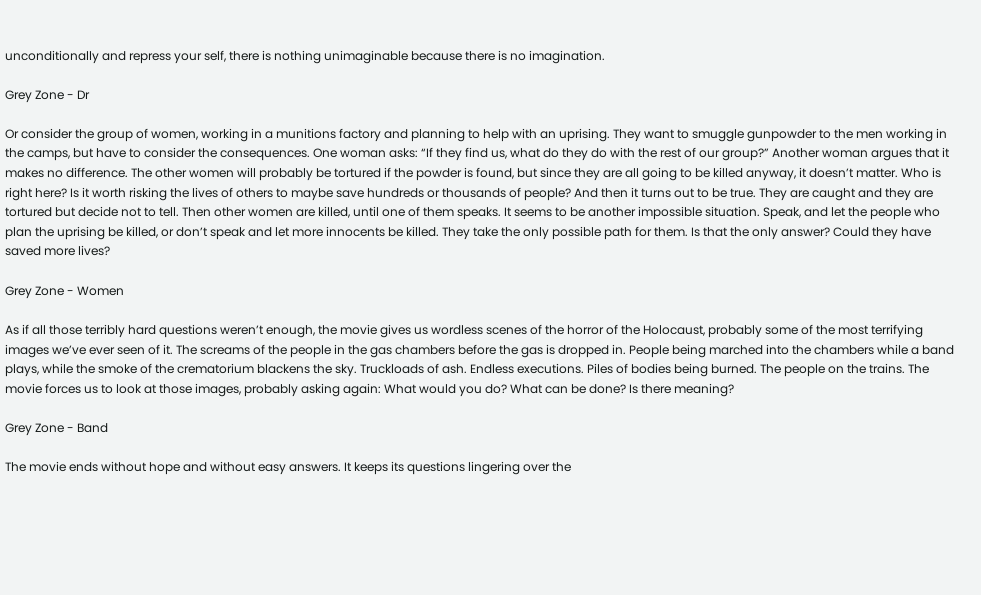unconditionally and repress your self, there is nothing unimaginable because there is no imagination.

Grey Zone - Dr

Or consider the group of women, working in a munitions factory and planning to help with an uprising. They want to smuggle gunpowder to the men working in the camps, but have to consider the consequences. One woman asks: “If they find us, what do they do with the rest of our group?” Another woman argues that it makes no difference. The other women will probably be tortured if the powder is found, but since they are all going to be killed anyway, it doesn’t matter. Who is right here? Is it worth risking the lives of others to maybe save hundreds or thousands of people? And then it turns out to be true. They are caught and they are tortured but decide not to tell. Then other women are killed, until one of them speaks. It seems to be another impossible situation. Speak, and let the people who plan the uprising be killed, or don’t speak and let more innocents be killed. They take the only possible path for them. Is that the only answer? Could they have saved more lives?

Grey Zone - Women

As if all those terribly hard questions weren’t enough, the movie gives us wordless scenes of the horror of the Holocaust, probably some of the most terrifying images we’ve ever seen of it. The screams of the people in the gas chambers before the gas is dropped in. People being marched into the chambers while a band plays, while the smoke of the crematorium blackens the sky. Truckloads of ash. Endless executions. Piles of bodies being burned. The people on the trains. The movie forces us to look at those images, probably asking again: What would you do? What can be done? Is there meaning?

Grey Zone - Band

The movie ends without hope and without easy answers. It keeps its questions lingering over the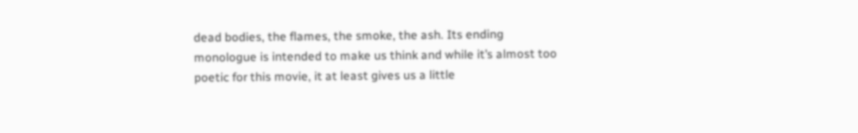dead bodies, the flames, the smoke, the ash. Its ending monologue is intended to make us think and while it’s almost too poetic for this movie, it at least gives us a little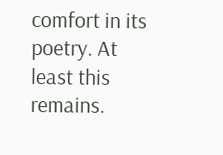comfort in its poetry. At least this remains.